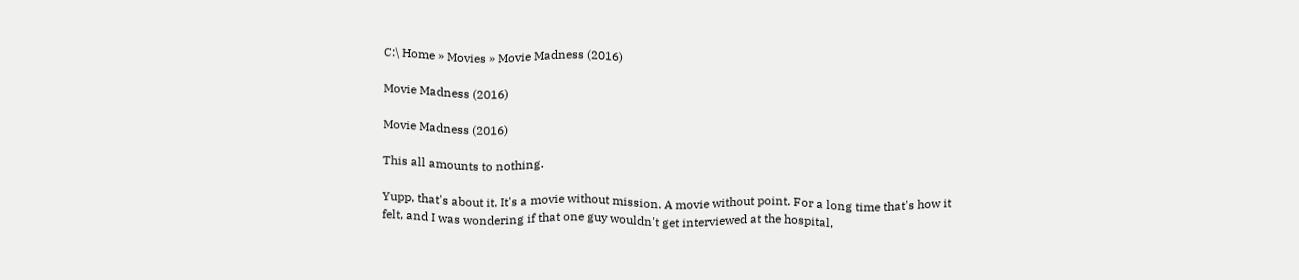C:\ Home » Movies » Movie Madness (2016)

Movie Madness (2016)

Movie Madness (2016)

This all amounts to nothing.

Yupp, that's about it. It's a movie without mission. A movie without point. For a long time that's how it felt, and I was wondering if that one guy wouldn't get interviewed at the hospital,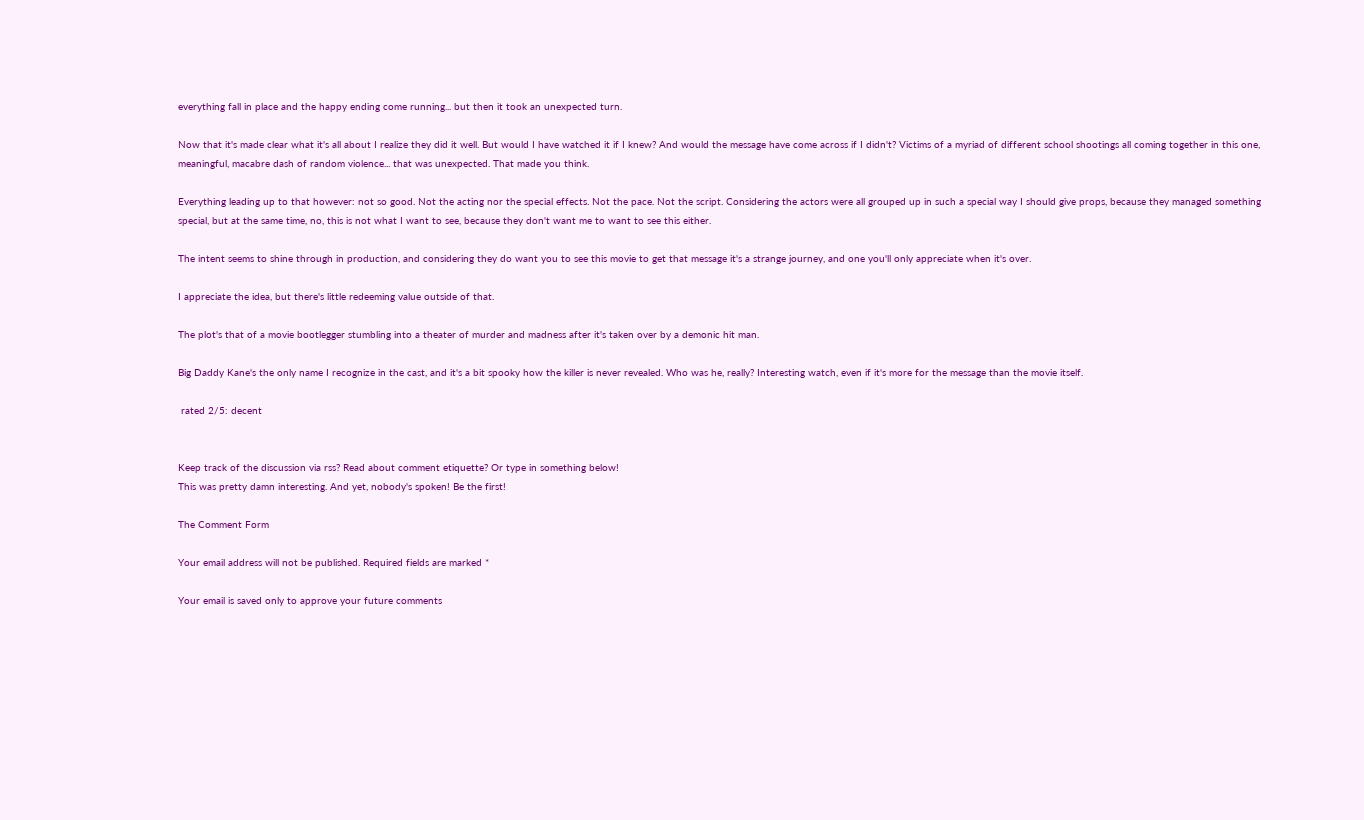everything fall in place and the happy ending come running... but then it took an unexpected turn.

Now that it's made clear what it's all about I realize they did it well. But would I have watched it if I knew? And would the message have come across if I didn't? Victims of a myriad of different school shootings all coming together in this one, meaningful, macabre dash of random violence... that was unexpected. That made you think.

Everything leading up to that however: not so good. Not the acting nor the special effects. Not the pace. Not the script. Considering the actors were all grouped up in such a special way I should give props, because they managed something special, but at the same time, no, this is not what I want to see, because they don't want me to want to see this either.

The intent seems to shine through in production, and considering they do want you to see this movie to get that message it's a strange journey, and one you'll only appreciate when it's over.

I appreciate the idea, but there's little redeeming value outside of that.

The plot's that of a movie bootlegger stumbling into a theater of murder and madness after it's taken over by a demonic hit man.

Big Daddy Kane's the only name I recognize in the cast, and it's a bit spooky how the killer is never revealed. Who was he, really? Interesting watch, even if it's more for the message than the movie itself.

 rated 2/5: decent


Keep track of the discussion via rss? Read about comment etiquette? Or type in something below!
This was pretty damn interesting. And yet, nobody's spoken! Be the first!

The Comment Form

Your email address will not be published. Required fields are marked *

Your email is saved only to approve your future comments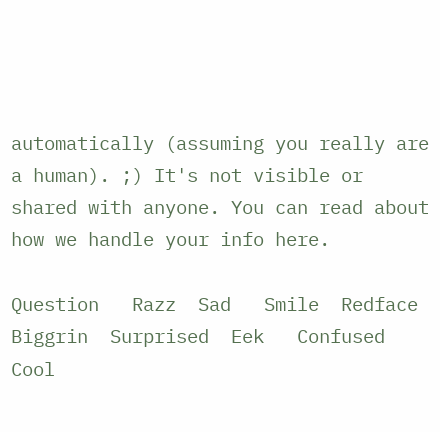automatically (assuming you really are a human). ;) It's not visible or shared with anyone. You can read about how we handle your info here.

Question   Razz  Sad   Smile  Redface  Biggrin  Surprised  Eek   Confused   Cool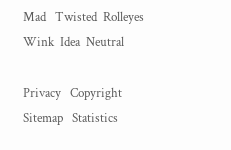Mad   Twisted  Rolleyes   Wink  Idea  Neutral

Privacy   Copyright   Sitemap   Statistics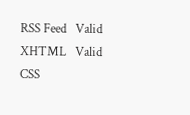RSS Feed   Valid XHTML   Valid CSS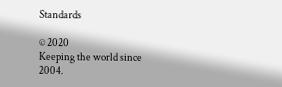Standards

© 2020
Keeping the world since 2004.